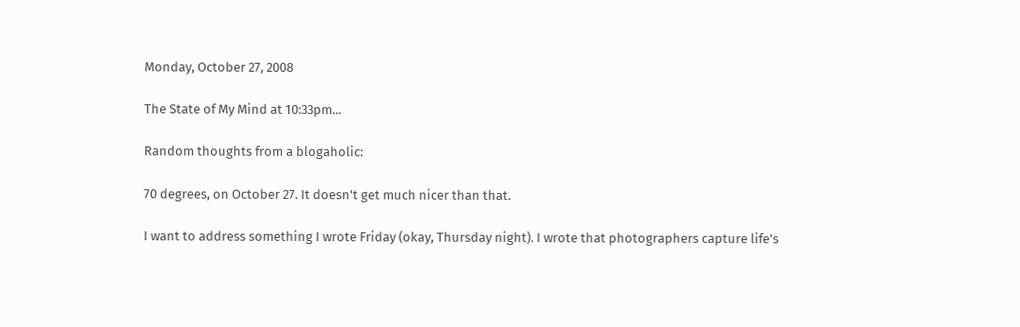Monday, October 27, 2008

The State of My Mind at 10:33pm...

Random thoughts from a blogaholic:

70 degrees, on October 27. It doesn't get much nicer than that.

I want to address something I wrote Friday (okay, Thursday night). I wrote that photographers capture life's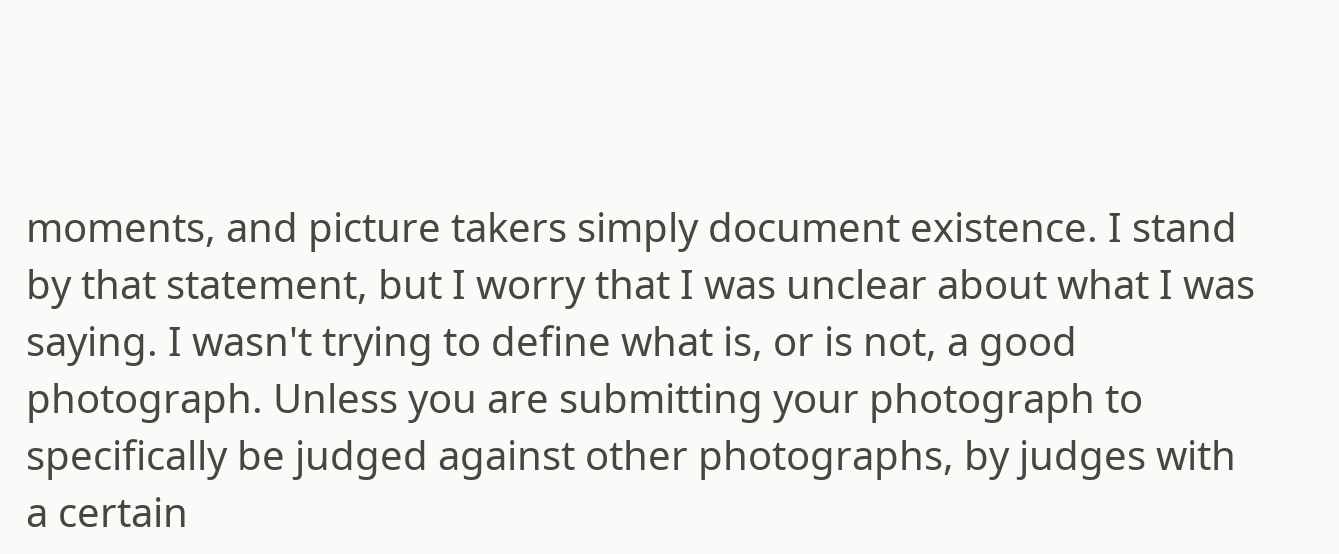moments, and picture takers simply document existence. I stand by that statement, but I worry that I was unclear about what I was saying. I wasn't trying to define what is, or is not, a good photograph. Unless you are submitting your photograph to specifically be judged against other photographs, by judges with a certain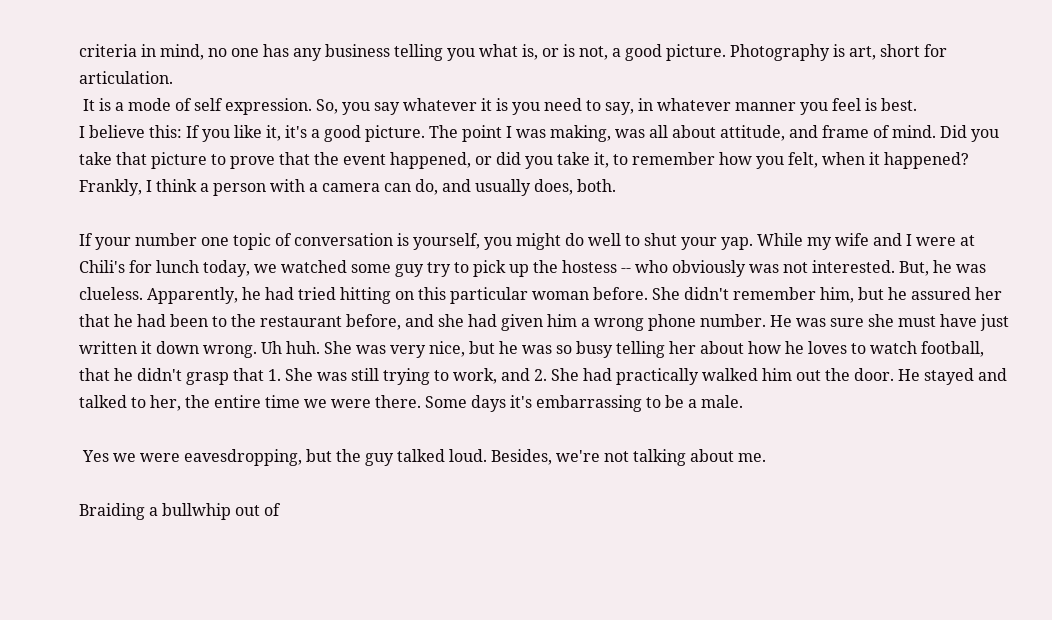criteria in mind, no one has any business telling you what is, or is not, a good picture. Photography is art, short for articulation.
 It is a mode of self expression. So, you say whatever it is you need to say, in whatever manner you feel is best.
I believe this: If you like it, it's a good picture. The point I was making, was all about attitude, and frame of mind. Did you take that picture to prove that the event happened, or did you take it, to remember how you felt, when it happened? Frankly, I think a person with a camera can do, and usually does, both.

If your number one topic of conversation is yourself, you might do well to shut your yap. While my wife and I were at Chili's for lunch today, we watched some guy try to pick up the hostess -- who obviously was not interested. But, he was clueless. Apparently, he had tried hitting on this particular woman before. She didn't remember him, but he assured her that he had been to the restaurant before, and she had given him a wrong phone number. He was sure she must have just written it down wrong. Uh huh. She was very nice, but he was so busy telling her about how he loves to watch football, that he didn't grasp that 1. She was still trying to work, and 2. She had practically walked him out the door. He stayed and talked to her, the entire time we were there. Some days it's embarrassing to be a male.

 Yes we were eavesdropping, but the guy talked loud. Besides, we're not talking about me.

Braiding a bullwhip out of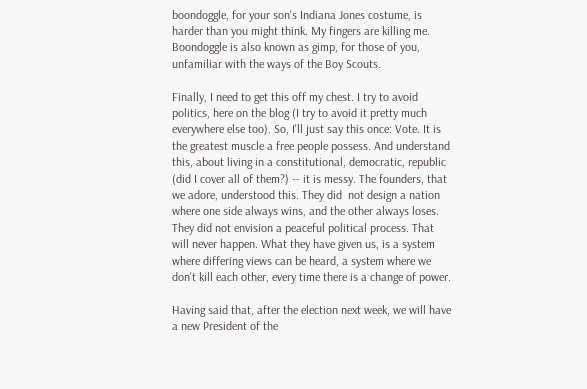boondoggle, for your son's Indiana Jones costume, is harder than you might think. My fingers are killing me. Boondoggle is also known as gimp, for those of you, unfamiliar with the ways of the Boy Scouts.

Finally, I need to get this off my chest. I try to avoid politics, here on the blog (I try to avoid it pretty much everywhere else too). So, I'll just say this once: Vote. It is the greatest muscle a free people possess. And understand this, about living in a constitutional, democratic, republic (did I cover all of them?) -- it is messy. The founders, that we adore, understood this. They did  not design a nation where one side always wins, and the other always loses. They did not envision a peaceful political process. That will never happen. What they have given us, is a system where differing views can be heard, a system where we don't kill each other, every time there is a change of power.

Having said that, after the election next week, we will have a new President of the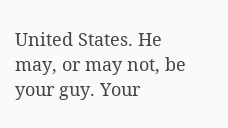United States. He may, or may not, be your guy. Your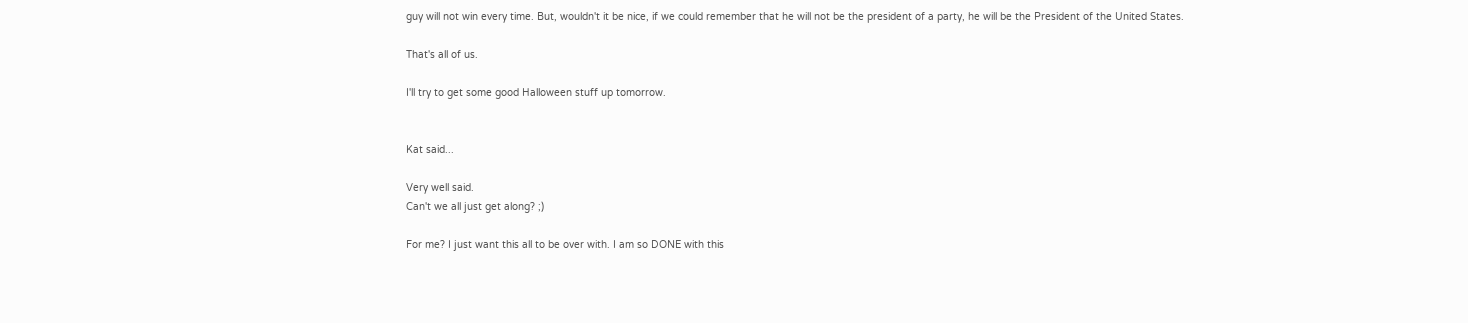guy will not win every time. But, wouldn't it be nice, if we could remember that he will not be the president of a party, he will be the President of the United States.

That's all of us.

I'll try to get some good Halloween stuff up tomorrow.


Kat said...

Very well said.
Can't we all just get along? ;)

For me? I just want this all to be over with. I am so DONE with this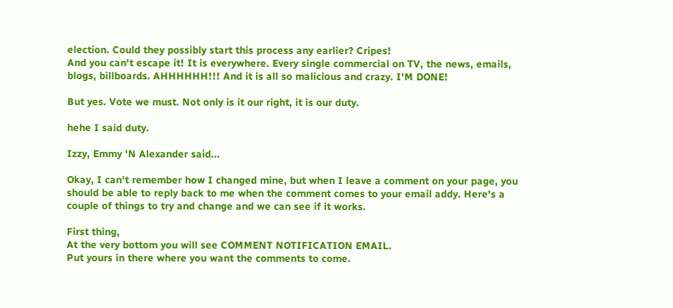election. Could they possibly start this process any earlier? Cripes!
And you can't escape it! It is everywhere. Every single commercial on TV, the news, emails, blogs, billboards. AHHHHHH!!! And it is all so malicious and crazy. I'M DONE!

But yes. Vote we must. Not only is it our right, it is our duty.

hehe I said duty.

Izzy, Emmy 'N Alexander said...

Okay, I can't remember how I changed mine, but when I leave a comment on your page, you should be able to reply back to me when the comment comes to your email addy. Here's a couple of things to try and change and we can see if it works.

First thing,
At the very bottom you will see COMMENT NOTIFICATION EMAIL.
Put yours in there where you want the comments to come.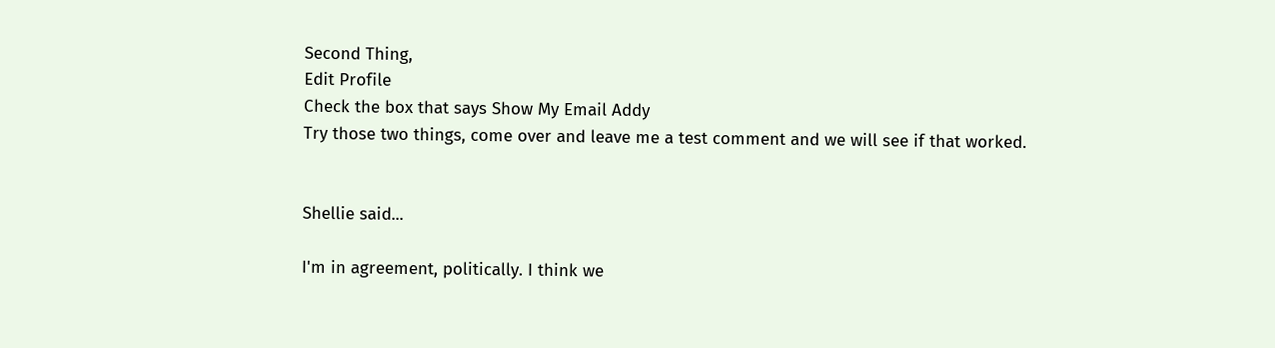Second Thing,
Edit Profile
Check the box that says Show My Email Addy
Try those two things, come over and leave me a test comment and we will see if that worked.


Shellie said...

I'm in agreement, politically. I think we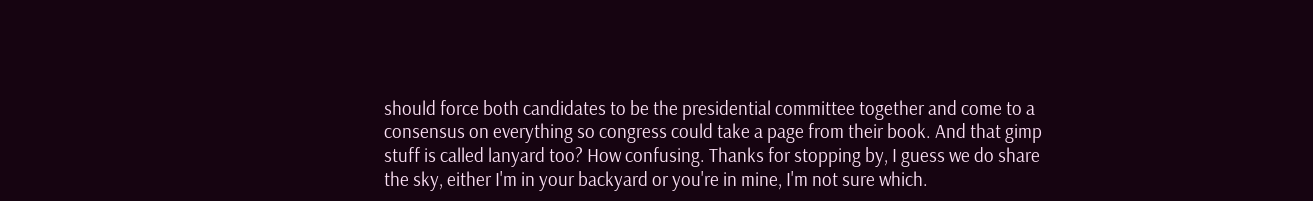should force both candidates to be the presidential committee together and come to a consensus on everything so congress could take a page from their book. And that gimp stuff is called lanyard too? How confusing. Thanks for stopping by, I guess we do share the sky, either I'm in your backyard or you're in mine, I'm not sure which.